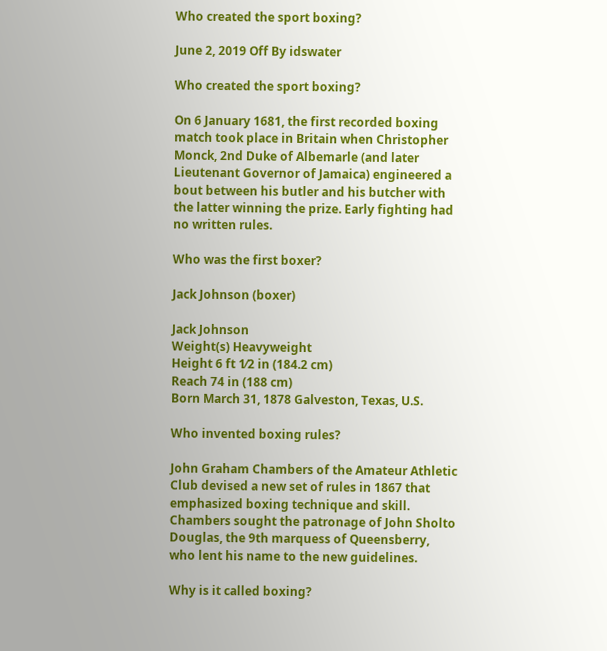Who created the sport boxing?

June 2, 2019 Off By idswater

Who created the sport boxing?

On 6 January 1681, the first recorded boxing match took place in Britain when Christopher Monck, 2nd Duke of Albemarle (and later Lieutenant Governor of Jamaica) engineered a bout between his butler and his butcher with the latter winning the prize. Early fighting had no written rules.

Who was the first boxer?

Jack Johnson (boxer)

Jack Johnson
Weight(s) Heavyweight
Height 6 ft 1⁄2 in (184.2 cm)
Reach 74 in (188 cm)
Born March 31, 1878 Galveston, Texas, U.S.

Who invented boxing rules?

John Graham Chambers of the Amateur Athletic Club devised a new set of rules in 1867 that emphasized boxing technique and skill. Chambers sought the patronage of John Sholto Douglas, the 9th marquess of Queensberry, who lent his name to the new guidelines.

Why is it called boxing?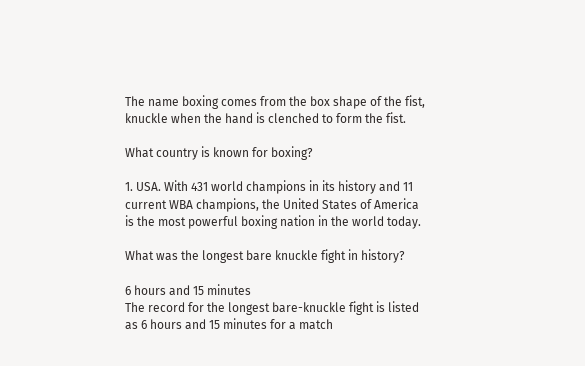The name boxing comes from the box shape of the fist, knuckle when the hand is clenched to form the fist.

What country is known for boxing?

1. USA. With 431 world champions in its history and 11 current WBA champions, the United States of America is the most powerful boxing nation in the world today.

What was the longest bare knuckle fight in history?

6 hours and 15 minutes
The record for the longest bare-knuckle fight is listed as 6 hours and 15 minutes for a match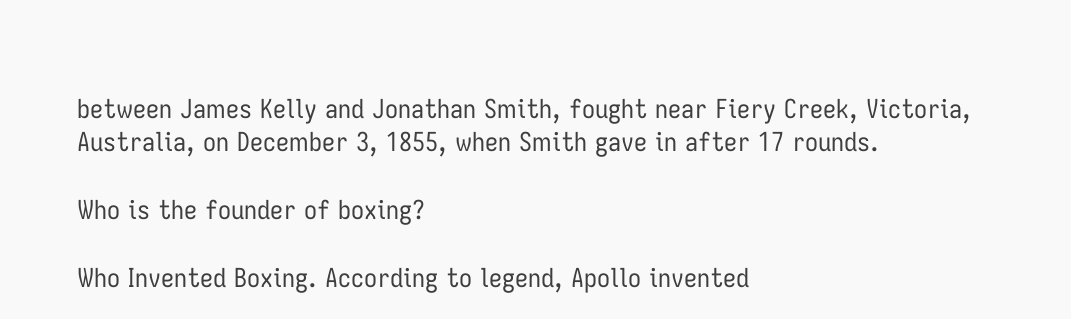between James Kelly and Jonathan Smith, fought near Fiery Creek, Victoria, Australia, on December 3, 1855, when Smith gave in after 17 rounds.

Who is the founder of boxing?

Who Invented Boxing. According to legend, Apollo invented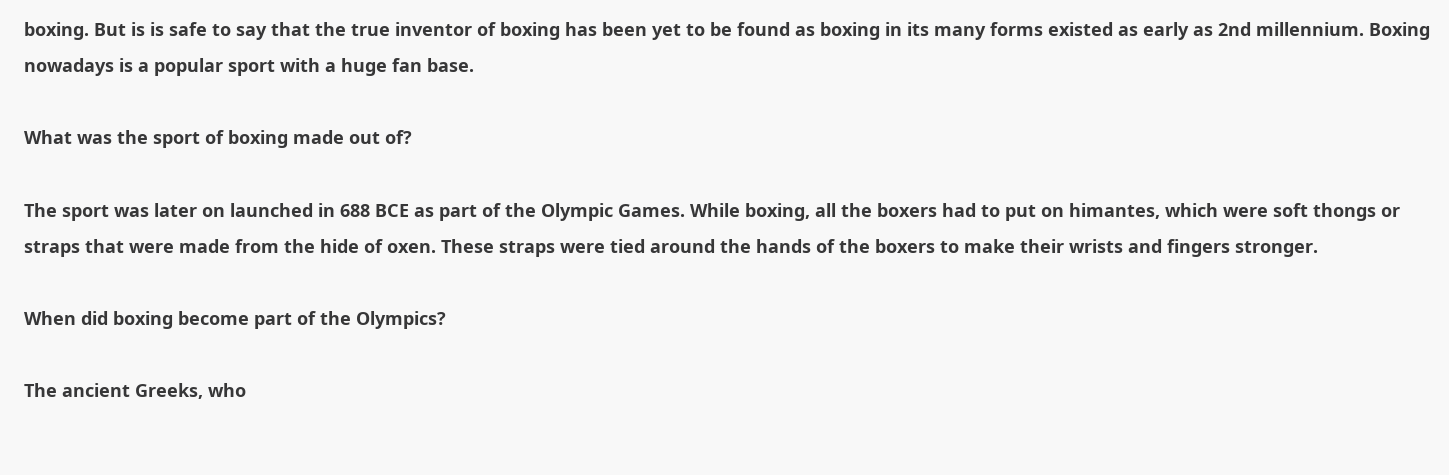boxing. But is is safe to say that the true inventor of boxing has been yet to be found as boxing in its many forms existed as early as 2nd millennium. Boxing nowadays is a popular sport with a huge fan base.

What was the sport of boxing made out of?

The sport was later on launched in 688 BCE as part of the Olympic Games. While boxing, all the boxers had to put on himantes, which were soft thongs or straps that were made from the hide of oxen. These straps were tied around the hands of the boxers to make their wrists and fingers stronger.

When did boxing become part of the Olympics?

The ancient Greeks, who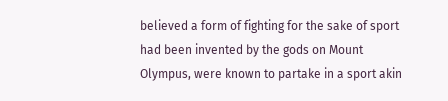believed a form of fighting for the sake of sport had been invented by the gods on Mount Olympus, were known to partake in a sport akin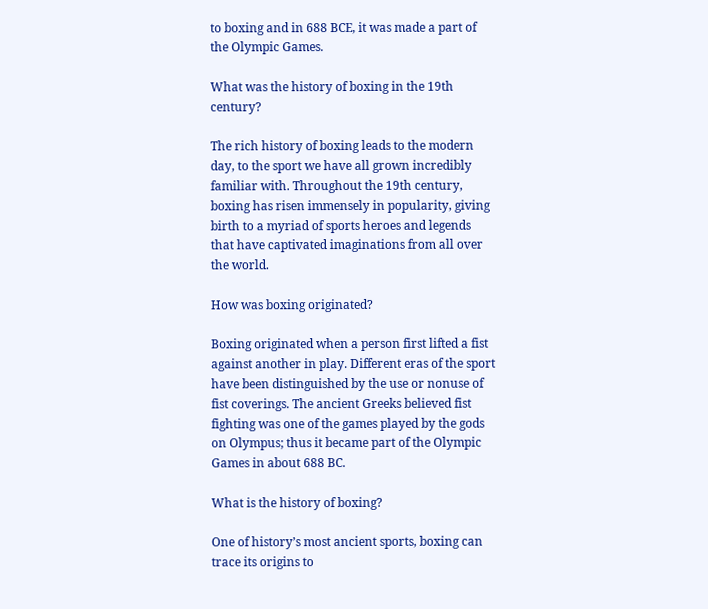to boxing and in 688 BCE, it was made a part of the Olympic Games.

What was the history of boxing in the 19th century?

The rich history of boxing leads to the modern day, to the sport we have all grown incredibly familiar with. Throughout the 19th century, boxing has risen immensely in popularity, giving birth to a myriad of sports heroes and legends that have captivated imaginations from all over the world.

How was boxing originated?

Boxing originated when a person first lifted a fist against another in play. Different eras of the sport have been distinguished by the use or nonuse of fist coverings. The ancient Greeks believed fist fighting was one of the games played by the gods on Olympus; thus it became part of the Olympic Games in about 688 BC.

What is the history of boxing?

One of history’s most ancient sports, boxing can trace its origins to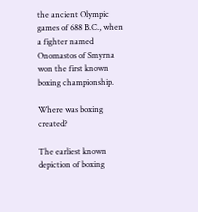the ancient Olympic games of 688 B.C., when a fighter named Onomastos of Smyrna won the first known boxing championship.

Where was boxing created?

The earliest known depiction of boxing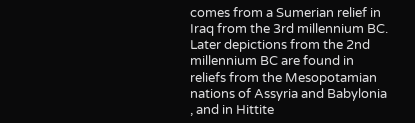comes from a Sumerian relief in Iraq from the 3rd millennium BC. Later depictions from the 2nd millennium BC are found in reliefs from the Mesopotamian nations of Assyria and Babylonia , and in Hittite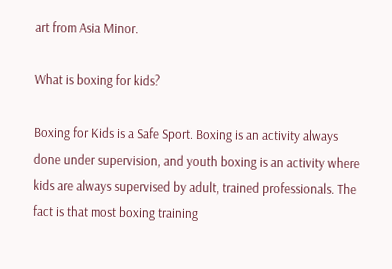art from Asia Minor.

What is boxing for kids?

Boxing for Kids is a Safe Sport. Boxing is an activity always done under supervision, and youth boxing is an activity where kids are always supervised by adult, trained professionals. The fact is that most boxing training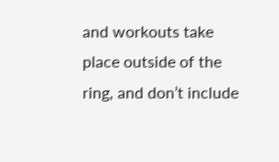and workouts take place outside of the ring, and don’t include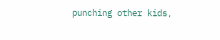punching other kids,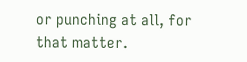or punching at all, for that matter.